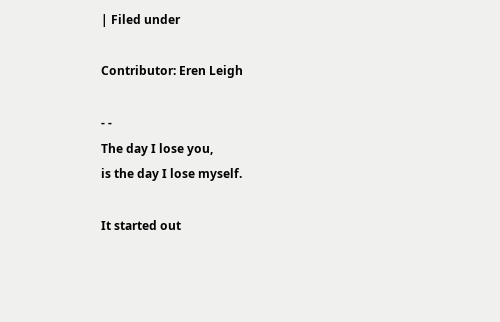| Filed under

Contributor: Eren Leigh

- -
The day I lose you,
is the day I lose myself.

It started out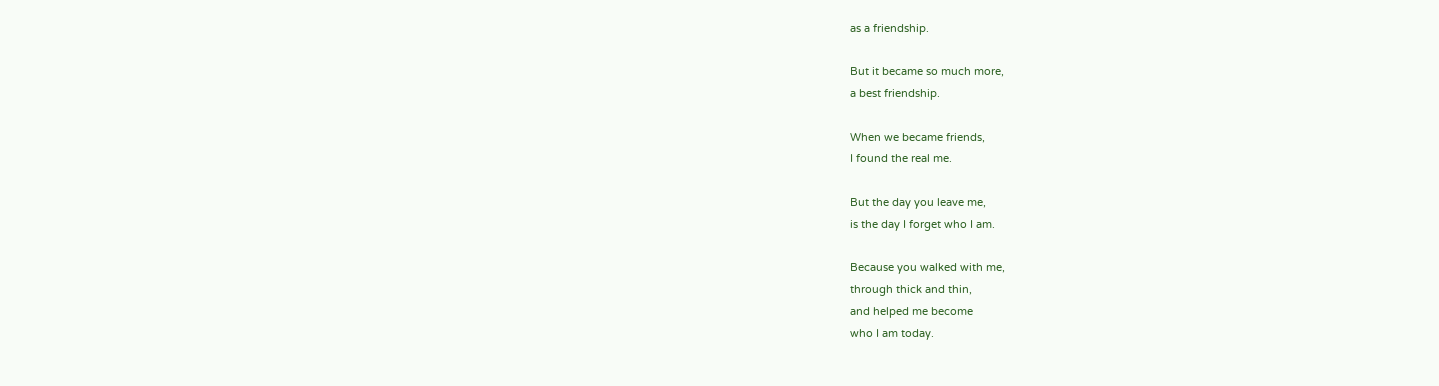as a friendship.

But it became so much more,
a best friendship.

When we became friends,
I found the real me.

But the day you leave me,
is the day I forget who I am.

Because you walked with me,
through thick and thin,
and helped me become
who I am today.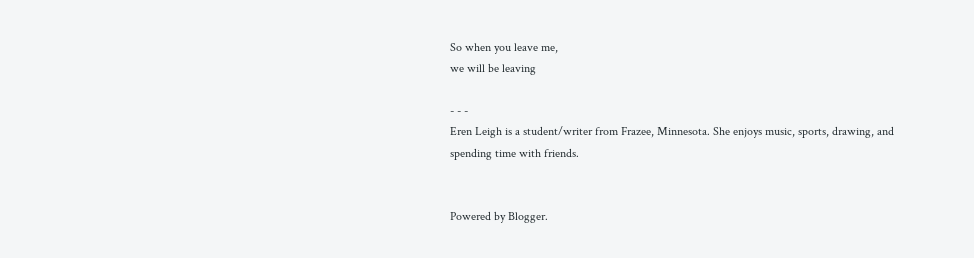So when you leave me,
we will be leaving

- - -
Eren Leigh is a student/writer from Frazee, Minnesota. She enjoys music, sports, drawing, and spending time with friends.


Powered by Blogger.